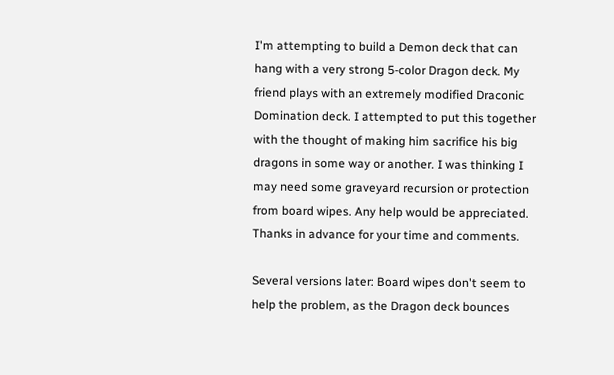I'm attempting to build a Demon deck that can hang with a very strong 5-color Dragon deck. My friend plays with an extremely modified Draconic Domination deck. I attempted to put this together with the thought of making him sacrifice his big dragons in some way or another. I was thinking I may need some graveyard recursion or protection from board wipes. Any help would be appreciated. Thanks in advance for your time and comments.

Several versions later: Board wipes don't seem to help the problem, as the Dragon deck bounces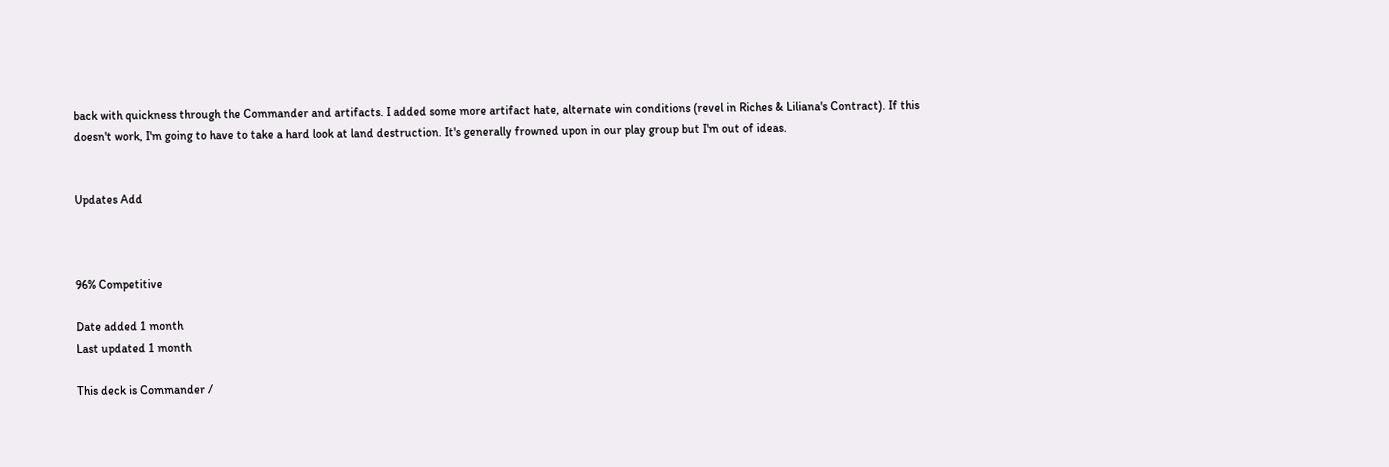back with quickness through the Commander and artifacts. I added some more artifact hate, alternate win conditions (revel in Riches & Liliana's Contract). If this doesn't work, I'm going to have to take a hard look at land destruction. It's generally frowned upon in our play group but I'm out of ideas.


Updates Add



96% Competitive

Date added 1 month
Last updated 1 month

This deck is Commander /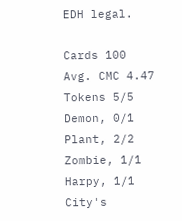EDH legal.

Cards 100
Avg. CMC 4.47
Tokens 5/5 Demon, 0/1 Plant, 2/2 Zombie, 1/1 Harpy, 1/1 City's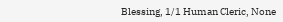Blessing, 1/1 Human Cleric, None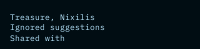Treasure, Nixilis
Ignored suggestions
Shared with